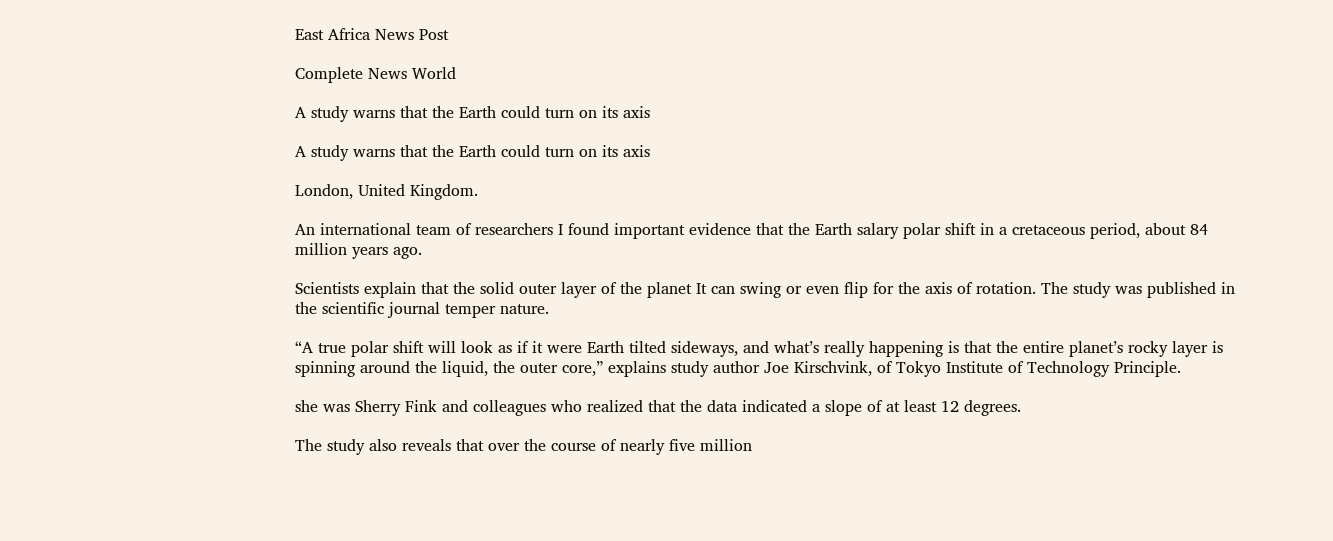East Africa News Post

Complete News World

A study warns that the Earth could turn on its axis

A study warns that the Earth could turn on its axis

London, United Kingdom.

An international team of researchers I found important evidence that the Earth salary polar shift in a cretaceous period, about 84 million years ago.

Scientists explain that the solid outer layer of the planet It can swing or even flip for the axis of rotation. The study was published in the scientific journal temper nature.

“A true polar shift will look as if it were Earth tilted sideways, and what’s really happening is that the entire planet’s rocky layer is spinning around the liquid, the outer core,” explains study author Joe Kirschvink, of Tokyo Institute of Technology Principle.

she was Sherry Fink and colleagues who realized that the data indicated a slope of at least 12 degrees.

The study also reveals that over the course of nearly five million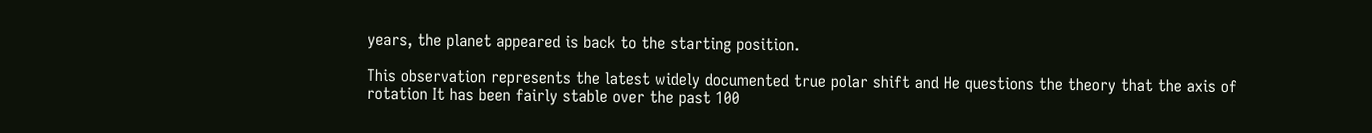years, the planet appeared is back to the starting position.

This observation represents the latest widely documented true polar shift and He questions the theory that the axis of rotation It has been fairly stable over the past 100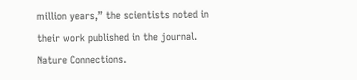million years,” the scientists noted in their work published in the journal. Nature Connections.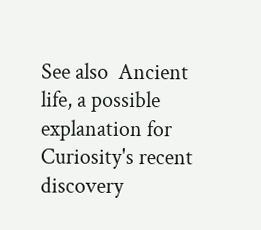See also  Ancient life, a possible explanation for Curiosity's recent discovery